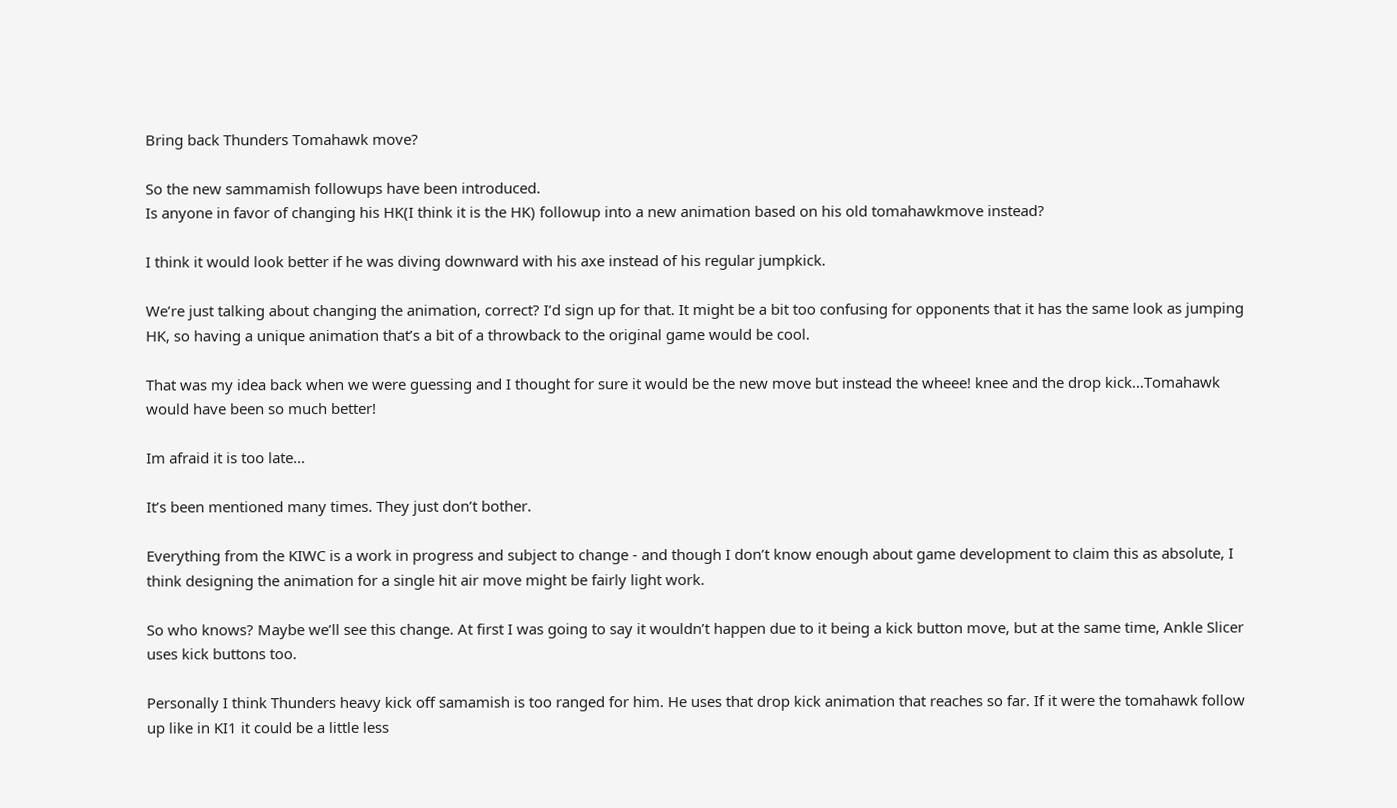Bring back Thunders Tomahawk move?

So the new sammamish followups have been introduced.
Is anyone in favor of changing his HK(I think it is the HK) followup into a new animation based on his old tomahawkmove instead?

I think it would look better if he was diving downward with his axe instead of his regular jumpkick.

We’re just talking about changing the animation, correct? I’d sign up for that. It might be a bit too confusing for opponents that it has the same look as jumping HK, so having a unique animation that’s a bit of a throwback to the original game would be cool.

That was my idea back when we were guessing and I thought for sure it would be the new move but instead the wheee! knee and the drop kick…Tomahawk would have been so much better!

Im afraid it is too late…

It’s been mentioned many times. They just don’t bother.

Everything from the KIWC is a work in progress and subject to change - and though I don’t know enough about game development to claim this as absolute, I think designing the animation for a single hit air move might be fairly light work.

So who knows? Maybe we’ll see this change. At first I was going to say it wouldn’t happen due to it being a kick button move, but at the same time, Ankle Slicer uses kick buttons too.

Personally I think Thunders heavy kick off samamish is too ranged for him. He uses that drop kick animation that reaches so far. If it were the tomahawk follow up like in KI1 it could be a little less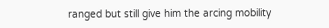ranged but still give him the arcing mobility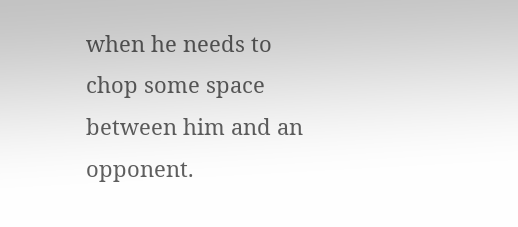when he needs to chop some space between him and an opponent.